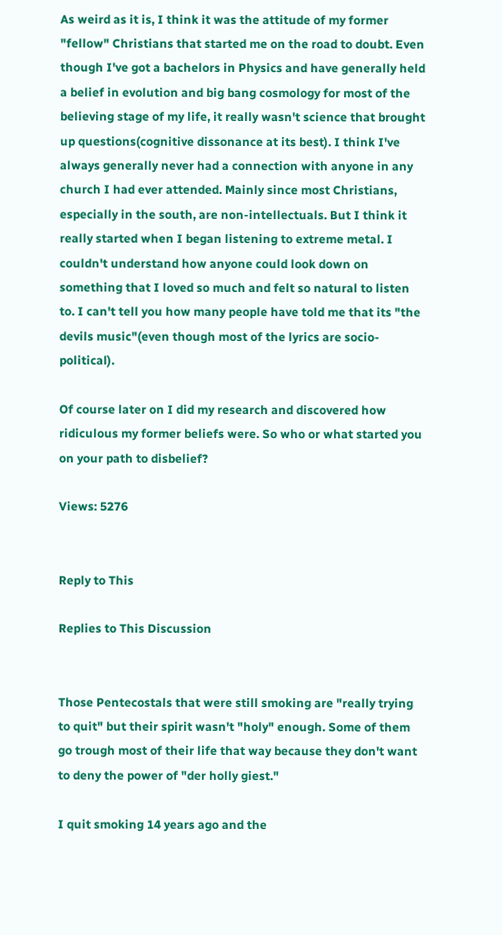As weird as it is, I think it was the attitude of my former "fellow" Christians that started me on the road to doubt. Even though I've got a bachelors in Physics and have generally held a belief in evolution and big bang cosmology for most of the believing stage of my life, it really wasn't science that brought up questions(cognitive dissonance at its best). I think I've always generally never had a connection with anyone in any church I had ever attended. Mainly since most Christians, especially in the south, are non-intellectuals. But I think it really started when I began listening to extreme metal. I couldn't understand how anyone could look down on something that I loved so much and felt so natural to listen to. I can't tell you how many people have told me that its "the devils music"(even though most of the lyrics are socio-political).

Of course later on I did my research and discovered how ridiculous my former beliefs were. So who or what started you on your path to disbelief?

Views: 5276


Reply to This

Replies to This Discussion


Those Pentecostals that were still smoking are "really trying to quit" but their spirit wasn't "holy" enough. Some of them go trough most of their life that way because they don't want to deny the power of "der holly giest."

I quit smoking 14 years ago and the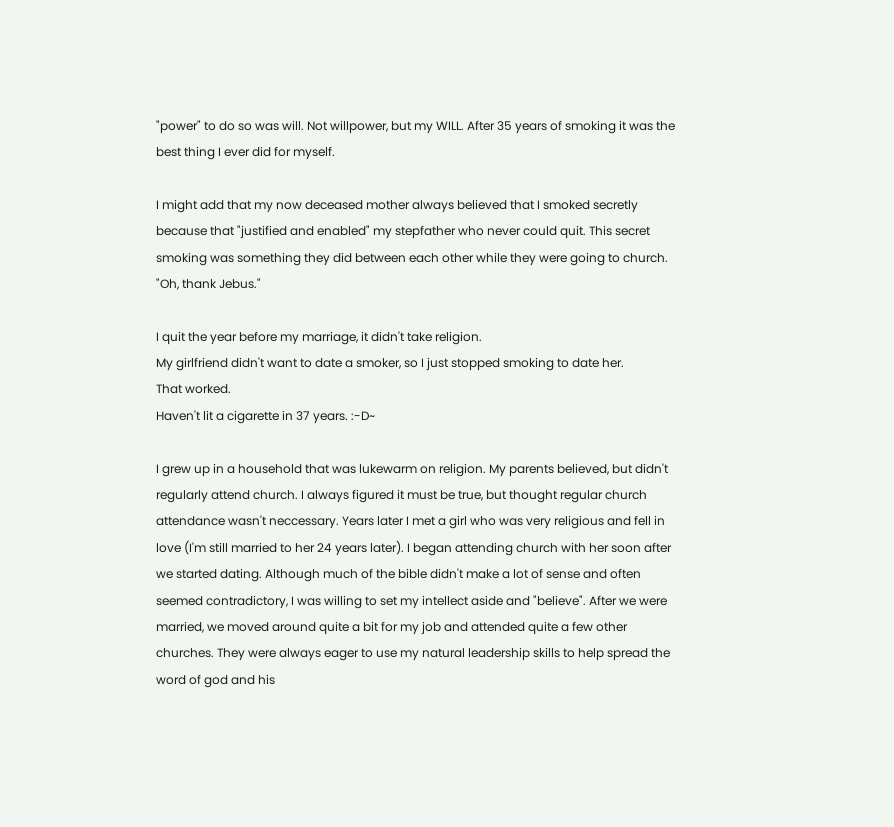"power" to do so was will. Not willpower, but my WILL. After 35 years of smoking it was the best thing I ever did for myself.

I might add that my now deceased mother always believed that I smoked secretly because that "justified and enabled" my stepfather who never could quit. This secret smoking was something they did between each other while they were going to church. "Oh, thank Jebus."

I quit the year before my marriage, it didn't take religion.
My girlfriend didn't want to date a smoker, so I just stopped smoking to date her.
That worked.
Haven't lit a cigarette in 37 years. :-D~

I grew up in a household that was lukewarm on religion. My parents believed, but didn't regularly attend church. I always figured it must be true, but thought regular church attendance wasn't neccessary. Years later I met a girl who was very religious and fell in love (I'm still married to her 24 years later). I began attending church with her soon after we started dating. Although much of the bible didn't make a lot of sense and often seemed contradictory, I was willing to set my intellect aside and "believe". After we were married, we moved around quite a bit for my job and attended quite a few other churches. They were always eager to use my natural leadership skills to help spread the word of god and his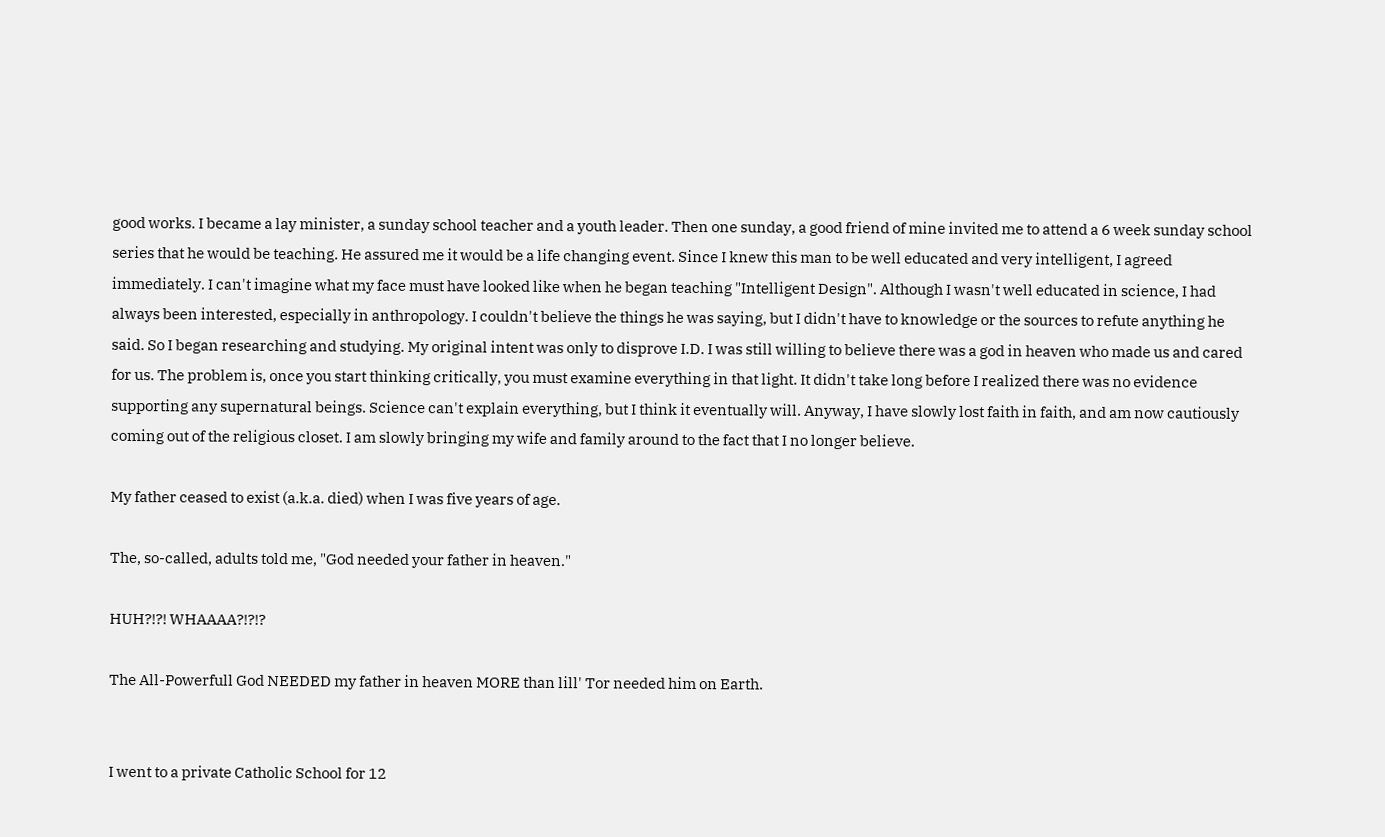good works. I became a lay minister, a sunday school teacher and a youth leader. Then one sunday, a good friend of mine invited me to attend a 6 week sunday school series that he would be teaching. He assured me it would be a life changing event. Since I knew this man to be well educated and very intelligent, I agreed immediately. I can't imagine what my face must have looked like when he began teaching "Intelligent Design". Although I wasn't well educated in science, I had always been interested, especially in anthropology. I couldn't believe the things he was saying, but I didn't have to knowledge or the sources to refute anything he said. So I began researching and studying. My original intent was only to disprove I.D. I was still willing to believe there was a god in heaven who made us and cared for us. The problem is, once you start thinking critically, you must examine everything in that light. It didn't take long before I realized there was no evidence supporting any supernatural beings. Science can't explain everything, but I think it eventually will. Anyway, I have slowly lost faith in faith, and am now cautiously coming out of the religious closet. I am slowly bringing my wife and family around to the fact that I no longer believe.

My father ceased to exist (a.k.a. died) when I was five years of age.

The, so-called, adults told me, "God needed your father in heaven."

HUH?!?! WHAAAA?!?!?

The All-Powerfull God NEEDED my father in heaven MORE than lill' Tor needed him on Earth.


I went to a private Catholic School for 12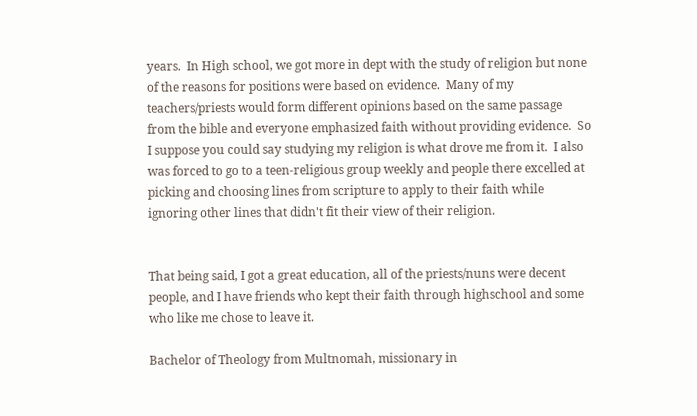years.  In High school, we got more in dept with the study of religion but none of the reasons for positions were based on evidence.  Many of my teachers/priests would form different opinions based on the same passage from the bible and everyone emphasized faith without providing evidence.  So I suppose you could say studying my religion is what drove me from it.  I also was forced to go to a teen-religious group weekly and people there excelled at picking and choosing lines from scripture to apply to their faith while ignoring other lines that didn't fit their view of their religion.


That being said, I got a great education, all of the priests/nuns were decent people, and I have friends who kept their faith through highschool and some who like me chose to leave it.

Bachelor of Theology from Multnomah, missionary in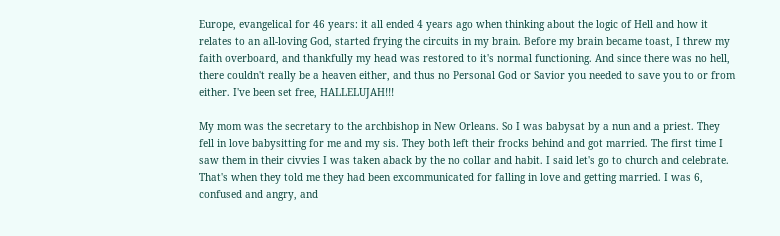Europe, evangelical for 46 years: it all ended 4 years ago when thinking about the logic of Hell and how it relates to an all-loving God, started frying the circuits in my brain. Before my brain became toast, I threw my faith overboard, and thankfully my head was restored to it's normal functioning. And since there was no hell, there couldn't really be a heaven either, and thus no Personal God or Savior you needed to save you to or from either. I've been set free, HALLELUJAH!!!

My mom was the secretary to the archbishop in New Orleans. So I was babysat by a nun and a priest. They fell in love babysitting for me and my sis. They both left their frocks behind and got married. The first time I saw them in their civvies I was taken aback by the no collar and habit. I said let's go to church and celebrate. That's when they told me they had been excommunicated for falling in love and getting married. I was 6, confused and angry, and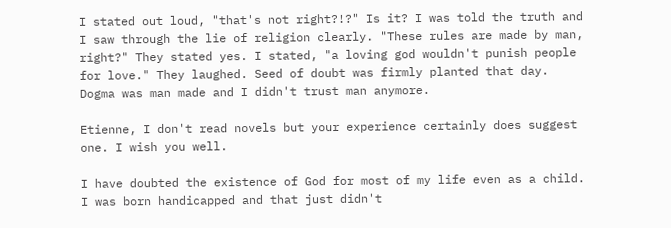I stated out loud, "that's not right?!?" Is it? I was told the truth and I saw through the lie of religion clearly. "These rules are made by man, right?" They stated yes. I stated, "a loving god wouldn't punish people for love." They laughed. Seed of doubt was firmly planted that day. Dogma was man made and I didn't trust man anymore.

Etienne, I don't read novels but your experience certainly does suggest one. I wish you well.

I have doubted the existence of God for most of my life even as a child. I was born handicapped and that just didn't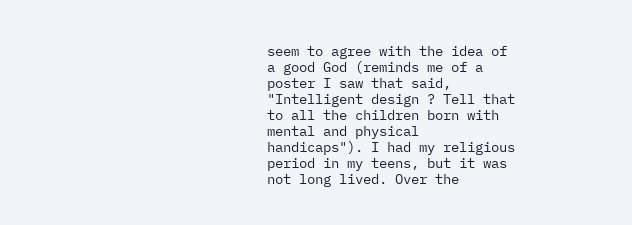seem to agree with the idea of a good God (reminds me of a poster I saw that said, "Intelligent design ? Tell that to all the children born with mental and physical handicaps"). I had my religious period in my teens, but it was not long lived. Over the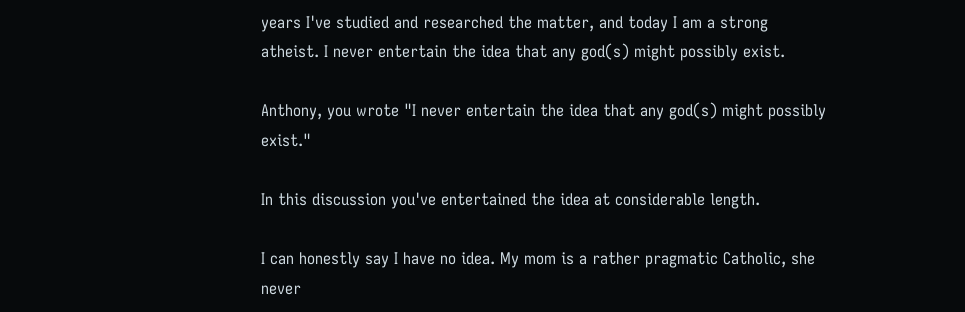years I've studied and researched the matter, and today I am a strong atheist. I never entertain the idea that any god(s) might possibly exist.

Anthony, you wrote "I never entertain the idea that any god(s) might possibly exist."

In this discussion you've entertained the idea at considerable length.

I can honestly say I have no idea. My mom is a rather pragmatic Catholic, she never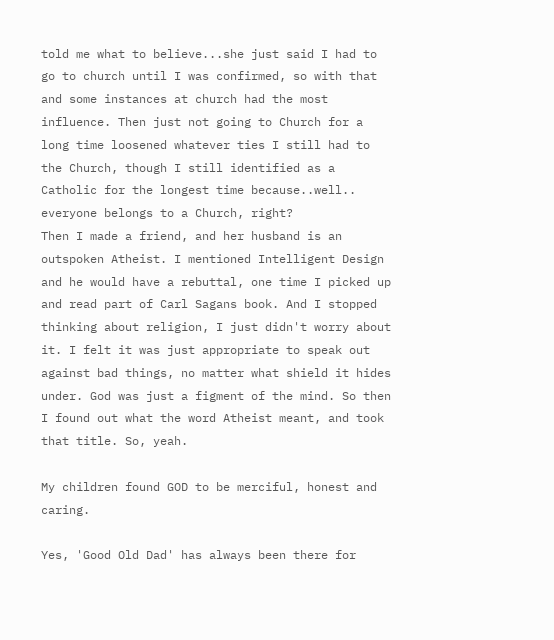told me what to believe...she just said I had to go to church until I was confirmed, so with that and some instances at church had the most influence. Then just not going to Church for a long time loosened whatever ties I still had to the Church, though I still identified as a Catholic for the longest time because..well.. everyone belongs to a Church, right?
Then I made a friend, and her husband is an outspoken Atheist. I mentioned Intelligent Design and he would have a rebuttal, one time I picked up and read part of Carl Sagans book. And I stopped thinking about religion, I just didn't worry about it. I felt it was just appropriate to speak out against bad things, no matter what shield it hides under. God was just a figment of the mind. So then I found out what the word Atheist meant, and took that title. So, yeah.

My children found GOD to be merciful, honest and caring.

Yes, 'Good Old Dad' has always been there for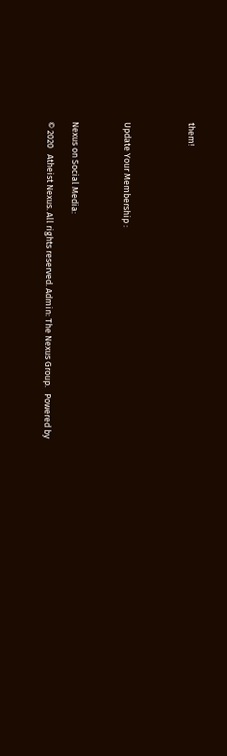them!




Update Your Membership :



Nexus on Social Media:

© 2020   Atheist Nexus. All rights reserved. Admin: The Nexus Group.   Powered by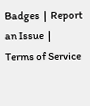Badges  |  Report an Issue  |  Terms of Service